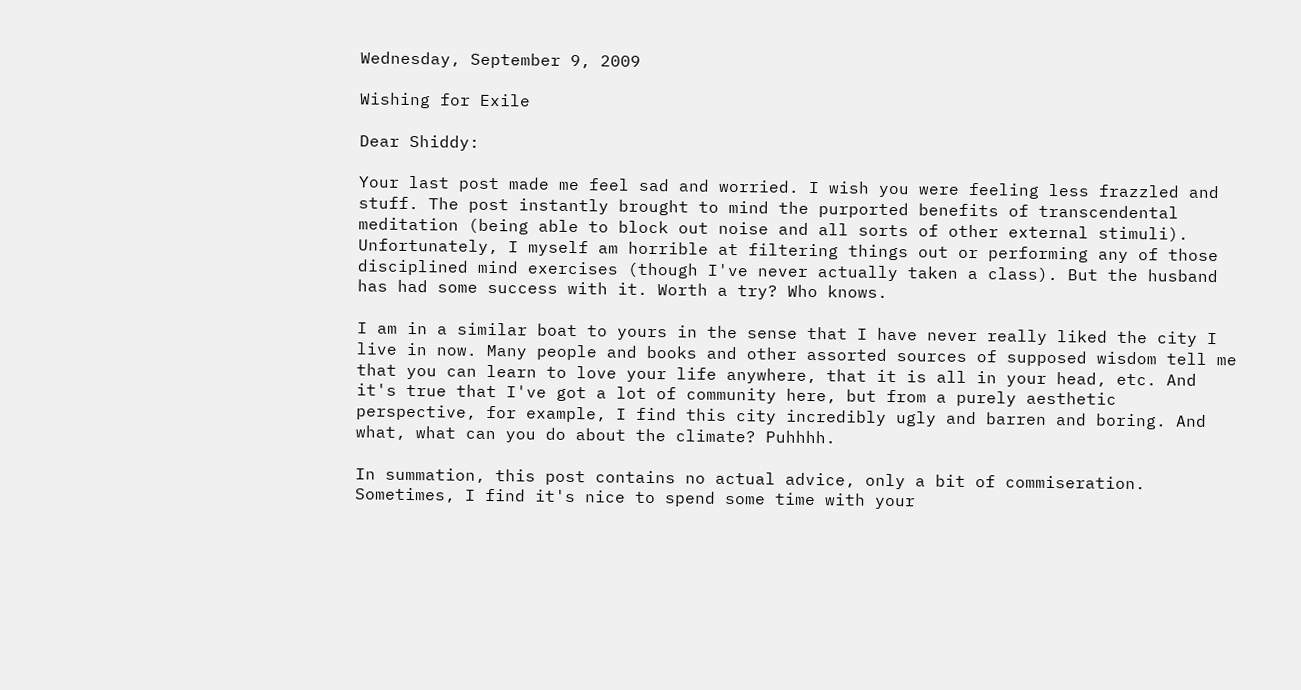Wednesday, September 9, 2009

Wishing for Exile

Dear Shiddy:

Your last post made me feel sad and worried. I wish you were feeling less frazzled and stuff. The post instantly brought to mind the purported benefits of transcendental meditation (being able to block out noise and all sorts of other external stimuli). Unfortunately, I myself am horrible at filtering things out or performing any of those disciplined mind exercises (though I've never actually taken a class). But the husband has had some success with it. Worth a try? Who knows.

I am in a similar boat to yours in the sense that I have never really liked the city I live in now. Many people and books and other assorted sources of supposed wisdom tell me that you can learn to love your life anywhere, that it is all in your head, etc. And it's true that I've got a lot of community here, but from a purely aesthetic perspective, for example, I find this city incredibly ugly and barren and boring. And what, what can you do about the climate? Puhhhh.

In summation, this post contains no actual advice, only a bit of commiseration. Sometimes, I find it's nice to spend some time with your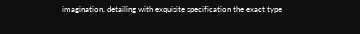imagination, detailing with exquisite specification the exact type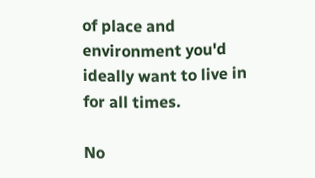of place and environment you'd ideally want to live in for all times.

No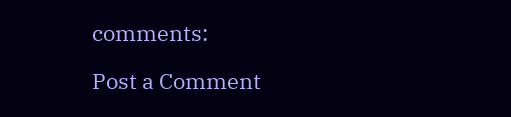comments:

Post a Comment